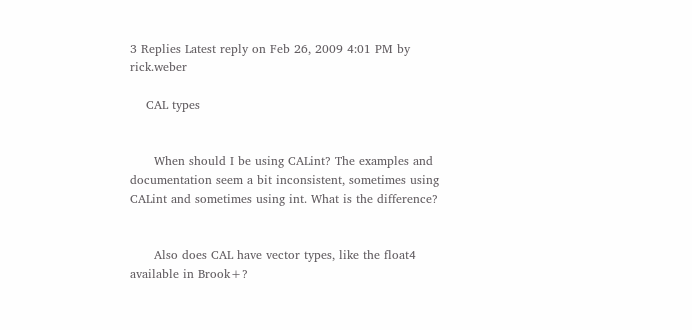3 Replies Latest reply on Feb 26, 2009 4:01 PM by rick.weber

    CAL types


      When should I be using CALint? The examples and documentation seem a bit inconsistent, sometimes using CALint and sometimes using int. What is the difference?


      Also does CAL have vector types, like the float4 available in Brook+?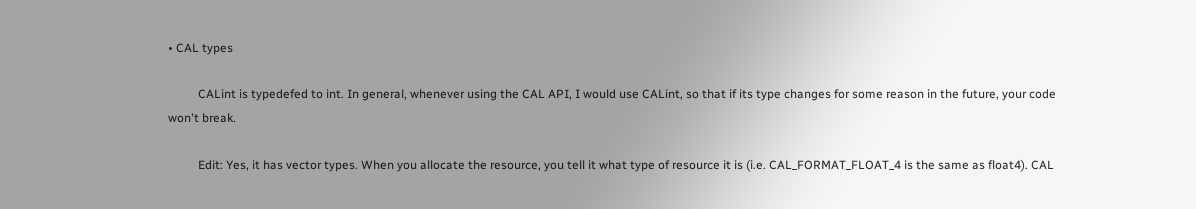• CAL types

          CALint is typedefed to int. In general, whenever using the CAL API, I would use CALint, so that if its type changes for some reason in the future, your code won't break.

          Edit: Yes, it has vector types. When you allocate the resource, you tell it what type of resource it is (i.e. CAL_FORMAT_FLOAT_4 is the same as float4). CAL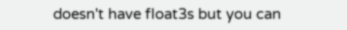doesn't have float3s but you can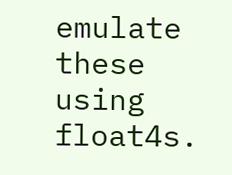emulate these using float4s.